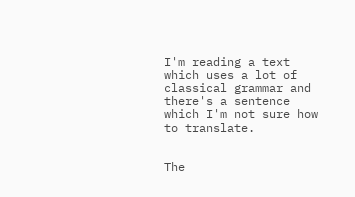I'm reading a text which uses a lot of classical grammar and there's a sentence which I'm not sure how to translate.


The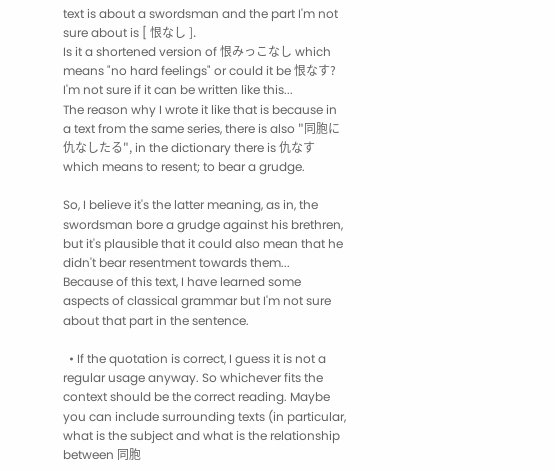text is about a swordsman and the part I'm not sure about is [ 恨なし ].
Is it a shortened version of 恨みっこなし which means "no hard feelings" or could it be 恨なす? I'm not sure if it can be written like this...
The reason why I wrote it like that is because in a text from the same series, there is also "同胞に仇なしたる", in the dictionary there is 仇なす which means to resent; to bear a grudge.

So, I believe it's the latter meaning, as in, the swordsman bore a grudge against his brethren, but it's plausible that it could also mean that he didn't bear resentment towards them...
Because of this text, I have learned some aspects of classical grammar but I'm not sure about that part in the sentence.

  • If the quotation is correct, I guess it is not a regular usage anyway. So whichever fits the context should be the correct reading. Maybe you can include surrounding texts (in particular, what is the subject and what is the relationship between 同胞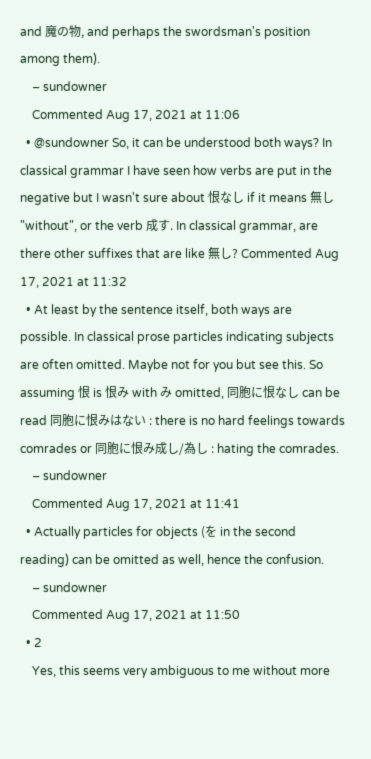and 魔の物, and perhaps the swordsman's position among them).
    – sundowner
    Commented Aug 17, 2021 at 11:06
  • @sundowner So, it can be understood both ways? In classical grammar I have seen how verbs are put in the negative but I wasn't sure about 恨なし if it means 無し "without", or the verb 成す. In classical grammar, are there other suffixes that are like 無し? Commented Aug 17, 2021 at 11:32
  • At least by the sentence itself, both ways are possible. In classical prose particles indicating subjects are often omitted. Maybe not for you but see this. So assuming 恨 is 恨み with み omitted, 同胞に恨なし can be read 同胞に恨みはない : there is no hard feelings towards comrades or 同胞に恨み成し/為し : hating the comrades.
    – sundowner
    Commented Aug 17, 2021 at 11:41
  • Actually particles for objects (を in the second reading) can be omitted as well, hence the confusion.
    – sundowner
    Commented Aug 17, 2021 at 11:50
  • 2
    Yes, this seems very ambiguous to me without more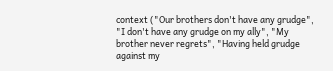context ("Our brothers don't have any grudge", "I don't have any grudge on my ally", "My brother never regrets", "Having held grudge against my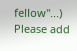fellow"...) Please add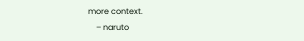more context.
    – naruto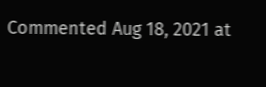Commented Aug 18, 2021 at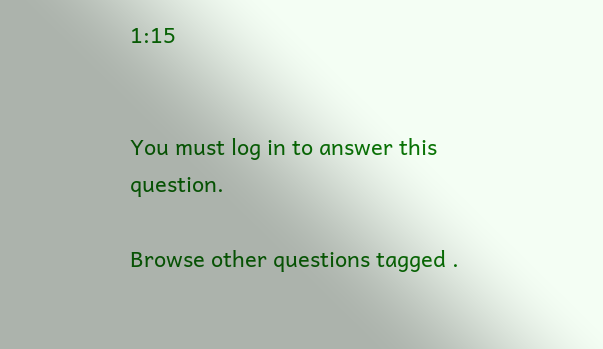1:15


You must log in to answer this question.

Browse other questions tagged .